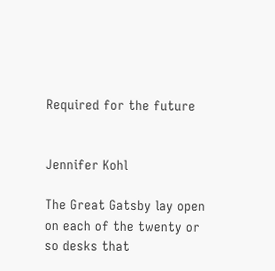Required for the future


Jennifer Kohl

The Great Gatsby lay open on each of the twenty or so desks that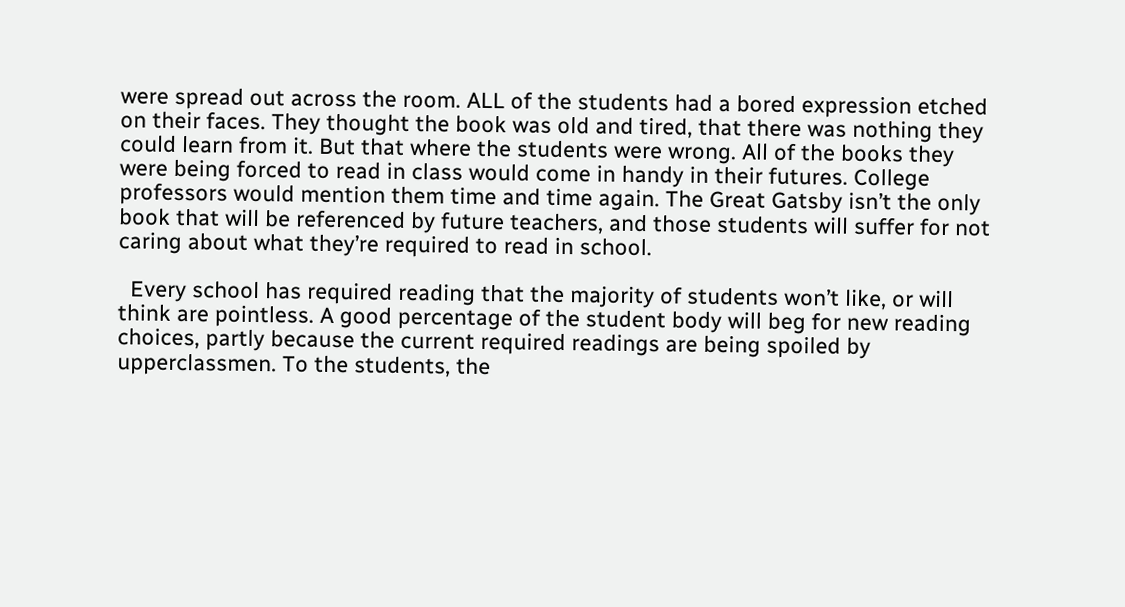were spread out across the room. ALL of the students had a bored expression etched on their faces. They thought the book was old and tired, that there was nothing they could learn from it. But that where the students were wrong. All of the books they were being forced to read in class would come in handy in their futures. College professors would mention them time and time again. The Great Gatsby isn’t the only book that will be referenced by future teachers, and those students will suffer for not caring about what they’re required to read in school.

  Every school has required reading that the majority of students won’t like, or will think are pointless. A good percentage of the student body will beg for new reading choices, partly because the current required readings are being spoiled by upperclassmen. To the students, the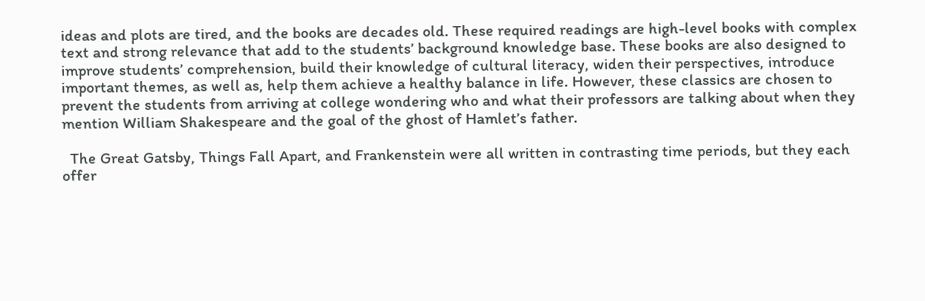ideas and plots are tired, and the books are decades old. These required readings are high-level books with complex text and strong relevance that add to the students’ background knowledge base. These books are also designed to improve students’ comprehension, build their knowledge of cultural literacy, widen their perspectives, introduce important themes, as well as, help them achieve a healthy balance in life. However, these classics are chosen to prevent the students from arriving at college wondering who and what their professors are talking about when they mention William Shakespeare and the goal of the ghost of Hamlet’s father.

  The Great Gatsby, Things Fall Apart, and Frankenstein were all written in contrasting time periods, but they each offer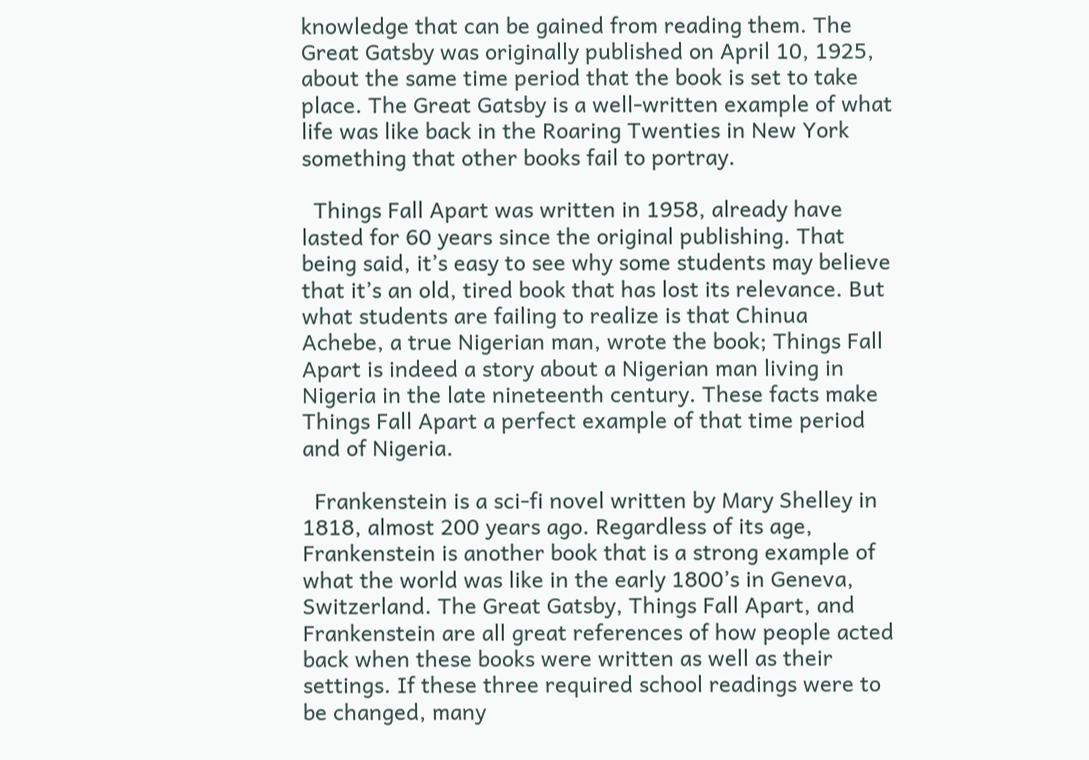knowledge that can be gained from reading them. The Great Gatsby was originally published on April 10, 1925, about the same time period that the book is set to take place. The Great Gatsby is a well-written example of what life was like back in the Roaring Twenties in New York  something that other books fail to portray.

  Things Fall Apart was written in 1958, already have lasted for 60 years since the original publishing. That being said, it’s easy to see why some students may believe that it’s an old, tired book that has lost its relevance. But what students are failing to realize is that Chinua Achebe, a true Nigerian man, wrote the book; Things Fall Apart is indeed a story about a Nigerian man living in Nigeria in the late nineteenth century. These facts make Things Fall Apart a perfect example of that time period and of Nigeria.

  Frankenstein is a sci-fi novel written by Mary Shelley in 1818, almost 200 years ago. Regardless of its age, Frankenstein is another book that is a strong example of what the world was like in the early 1800’s in Geneva, Switzerland. The Great Gatsby, Things Fall Apart, and Frankenstein are all great references of how people acted back when these books were written as well as their settings. If these three required school readings were to be changed, many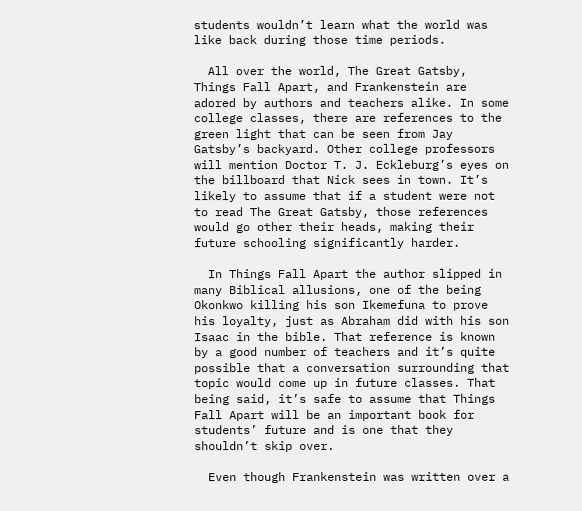students wouldn’t learn what the world was like back during those time periods.

  All over the world, The Great Gatsby, Things Fall Apart, and Frankenstein are adored by authors and teachers alike. In some college classes, there are references to the green light that can be seen from Jay Gatsby’s backyard. Other college professors will mention Doctor T. J. Eckleburg’s eyes on the billboard that Nick sees in town. It’s likely to assume that if a student were not to read The Great Gatsby, those references would go other their heads, making their future schooling significantly harder.

  In Things Fall Apart the author slipped in many Biblical allusions, one of the being Okonkwo killing his son Ikemefuna to prove his loyalty, just as Abraham did with his son Isaac in the bible. That reference is known by a good number of teachers and it’s quite possible that a conversation surrounding that topic would come up in future classes. That being said, it’s safe to assume that Things Fall Apart will be an important book for students’ future and is one that they shouldn’t skip over.

  Even though Frankenstein was written over a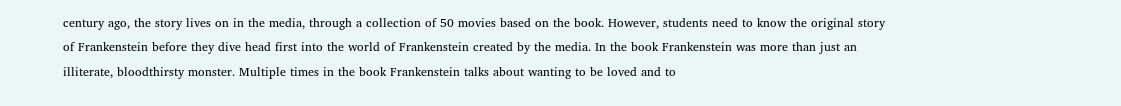century ago, the story lives on in the media, through a collection of 50 movies based on the book. However, students need to know the original story of Frankenstein before they dive head first into the world of Frankenstein created by the media. In the book Frankenstein was more than just an illiterate, bloodthirsty monster. Multiple times in the book Frankenstein talks about wanting to be loved and to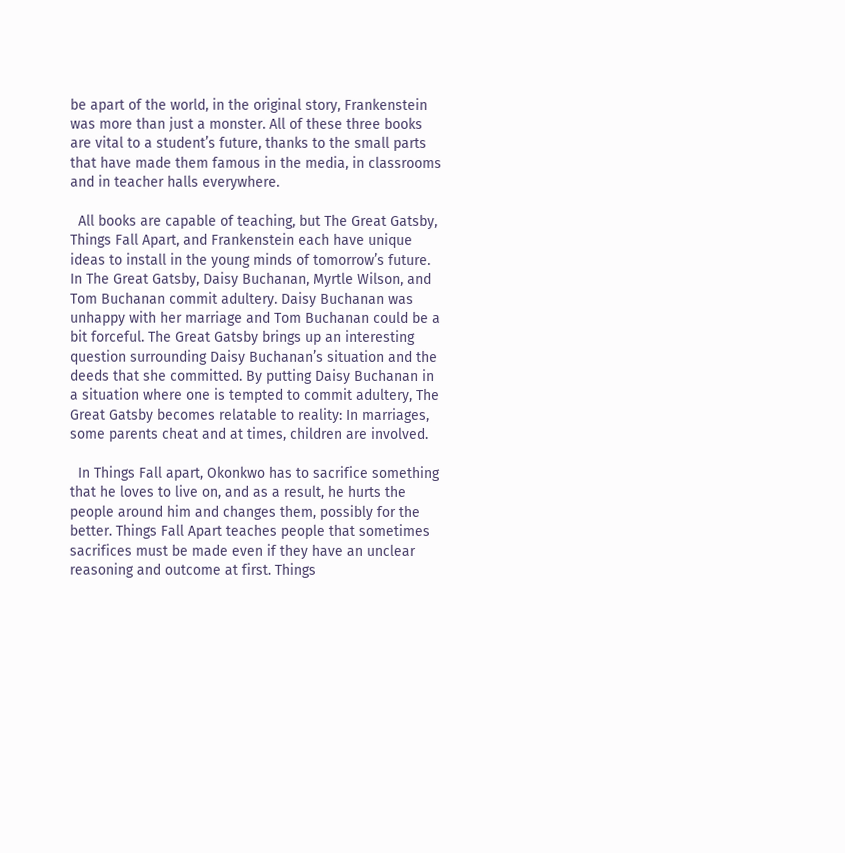be apart of the world, in the original story, Frankenstein was more than just a monster. All of these three books are vital to a student’s future, thanks to the small parts that have made them famous in the media, in classrooms and in teacher halls everywhere.

  All books are capable of teaching, but The Great Gatsby, Things Fall Apart, and Frankenstein each have unique ideas to install in the young minds of tomorrow’s future. In The Great Gatsby, Daisy Buchanan, Myrtle Wilson, and Tom Buchanan commit adultery. Daisy Buchanan was unhappy with her marriage and Tom Buchanan could be a bit forceful. The Great Gatsby brings up an interesting question surrounding Daisy Buchanan’s situation and the deeds that she committed. By putting Daisy Buchanan in a situation where one is tempted to commit adultery, The Great Gatsby becomes relatable to reality: In marriages, some parents cheat and at times, children are involved.

  In Things Fall apart, Okonkwo has to sacrifice something that he loves to live on, and as a result, he hurts the people around him and changes them, possibly for the better. Things Fall Apart teaches people that sometimes sacrifices must be made even if they have an unclear reasoning and outcome at first. Things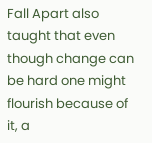Fall Apart also taught that even though change can be hard one might flourish because of it, a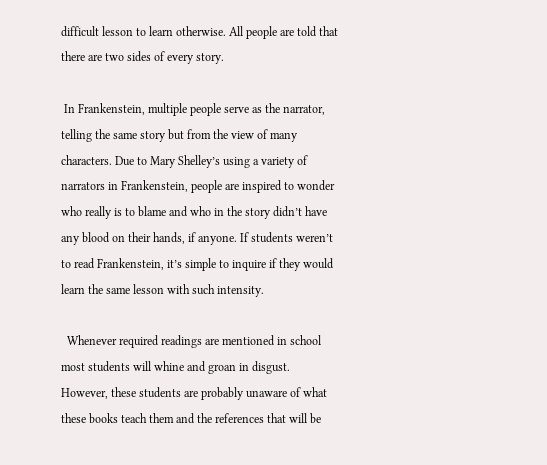difficult lesson to learn otherwise. All people are told that there are two sides of every story.

 In Frankenstein, multiple people serve as the narrator, telling the same story but from the view of many characters. Due to Mary Shelley’s using a variety of narrators in Frankenstein, people are inspired to wonder who really is to blame and who in the story didn’t have any blood on their hands, if anyone. If students weren’t to read Frankenstein, it’s simple to inquire if they would learn the same lesson with such intensity.

  Whenever required readings are mentioned in school most students will whine and groan in disgust. However, these students are probably unaware of what these books teach them and the references that will be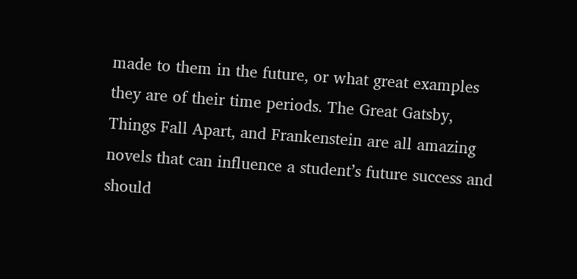made to them in the future, or what great examples they are of their time periods. The Great Gatsby, Things Fall Apart, and Frankenstein are all amazing novels that can influence a student’s future success and should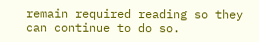remain required reading so they can continue to do so.